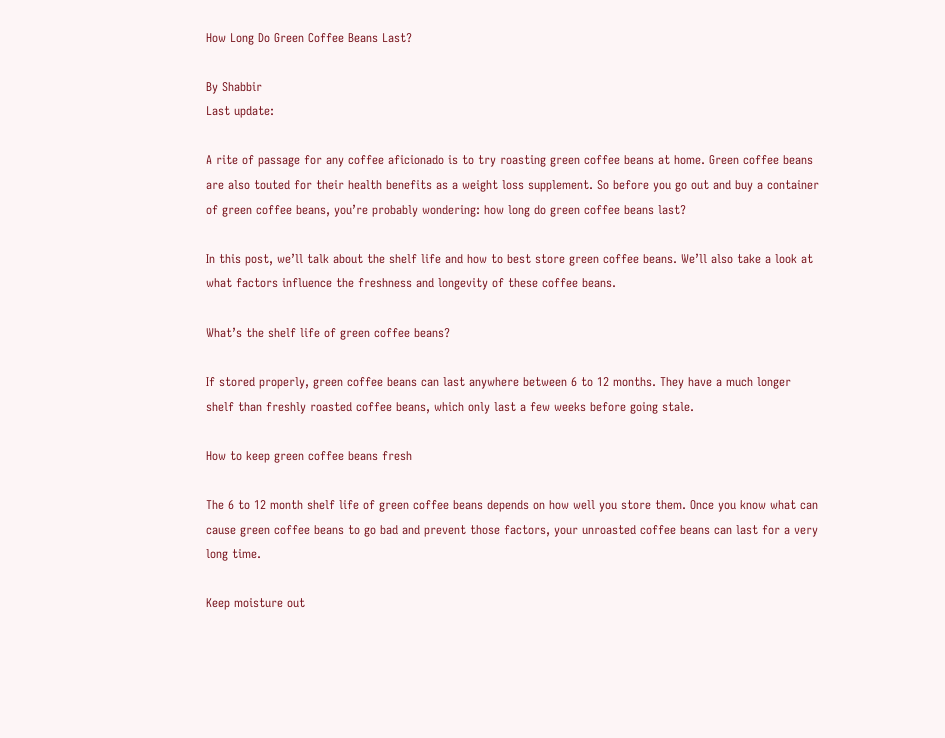How Long Do Green Coffee Beans Last?

By Shabbir
Last update:

A rite of passage for any coffee aficionado is to try roasting green coffee beans at home. Green coffee beans are also touted for their health benefits as a weight loss supplement. So before you go out and buy a container of green coffee beans, you’re probably wondering: how long do green coffee beans last?

In this post, we’ll talk about the shelf life and how to best store green coffee beans. We’ll also take a look at what factors influence the freshness and longevity of these coffee beans.

What’s the shelf life of green coffee beans?

If stored properly, green coffee beans can last anywhere between 6 to 12 months. They have a much longer shelf than freshly roasted coffee beans, which only last a few weeks before going stale.

How to keep green coffee beans fresh

The 6 to 12 month shelf life of green coffee beans depends on how well you store them. Once you know what can cause green coffee beans to go bad and prevent those factors, your unroasted coffee beans can last for a very long time.

Keep moisture out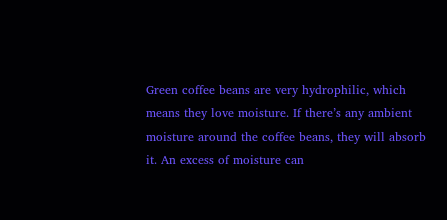Green coffee beans are very hydrophilic, which means they love moisture. If there’s any ambient moisture around the coffee beans, they will absorb it. An excess of moisture can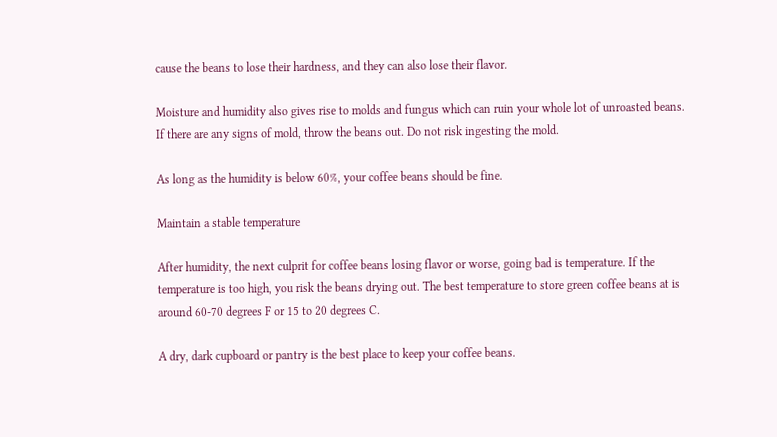cause the beans to lose their hardness, and they can also lose their flavor.

Moisture and humidity also gives rise to molds and fungus which can ruin your whole lot of unroasted beans. If there are any signs of mold, throw the beans out. Do not risk ingesting the mold.

As long as the humidity is below 60%, your coffee beans should be fine.

Maintain a stable temperature

After humidity, the next culprit for coffee beans losing flavor or worse, going bad is temperature. If the temperature is too high, you risk the beans drying out. The best temperature to store green coffee beans at is around 60-70 degrees F or 15 to 20 degrees C.

A dry, dark cupboard or pantry is the best place to keep your coffee beans.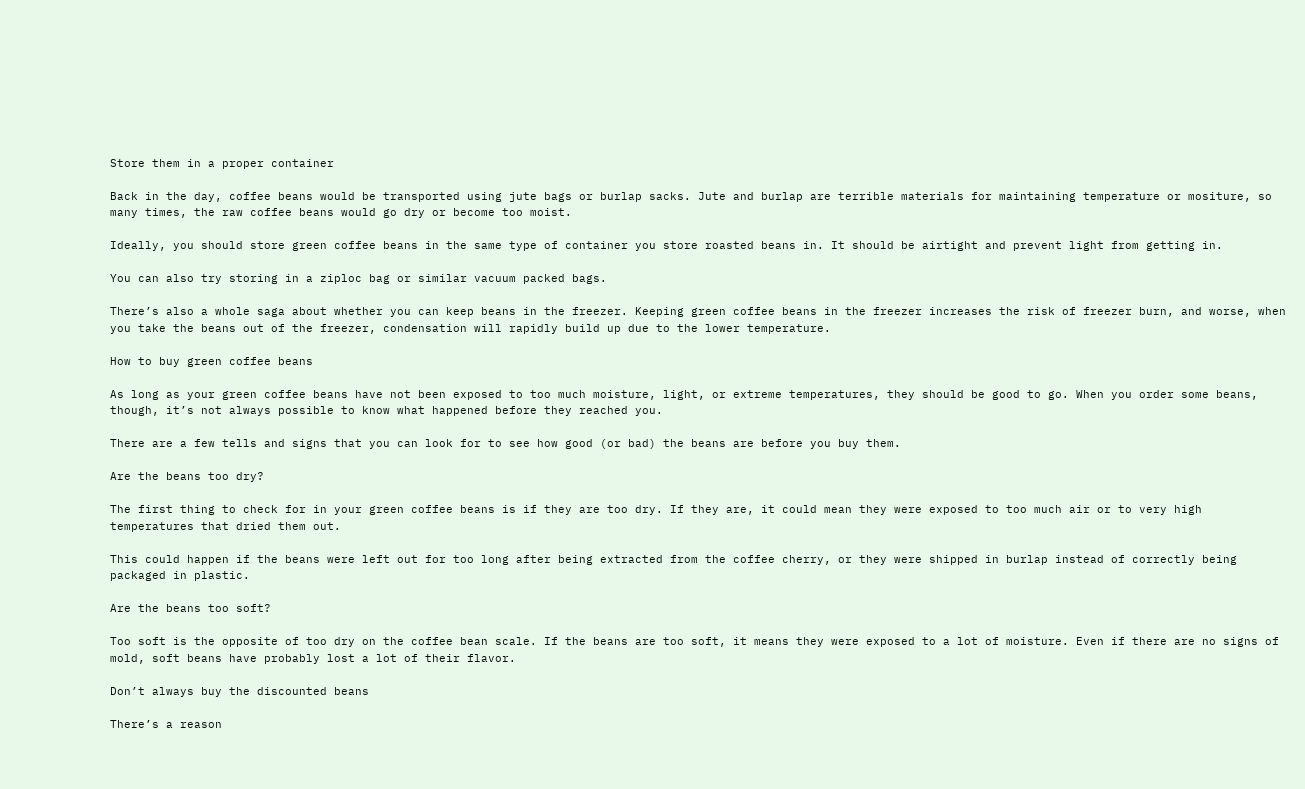Store them in a proper container

Back in the day, coffee beans would be transported using jute bags or burlap sacks. Jute and burlap are terrible materials for maintaining temperature or mositure, so many times, the raw coffee beans would go dry or become too moist.

Ideally, you should store green coffee beans in the same type of container you store roasted beans in. It should be airtight and prevent light from getting in.

You can also try storing in a ziploc bag or similar vacuum packed bags.

There’s also a whole saga about whether you can keep beans in the freezer. Keeping green coffee beans in the freezer increases the risk of freezer burn, and worse, when you take the beans out of the freezer, condensation will rapidly build up due to the lower temperature.

How to buy green coffee beans

As long as your green coffee beans have not been exposed to too much moisture, light, or extreme temperatures, they should be good to go. When you order some beans, though, it’s not always possible to know what happened before they reached you.

There are a few tells and signs that you can look for to see how good (or bad) the beans are before you buy them.

Are the beans too dry?

The first thing to check for in your green coffee beans is if they are too dry. If they are, it could mean they were exposed to too much air or to very high temperatures that dried them out.

This could happen if the beans were left out for too long after being extracted from the coffee cherry, or they were shipped in burlap instead of correctly being packaged in plastic.

Are the beans too soft?

Too soft is the opposite of too dry on the coffee bean scale. If the beans are too soft, it means they were exposed to a lot of moisture. Even if there are no signs of mold, soft beans have probably lost a lot of their flavor.

Don’t always buy the discounted beans

There’s a reason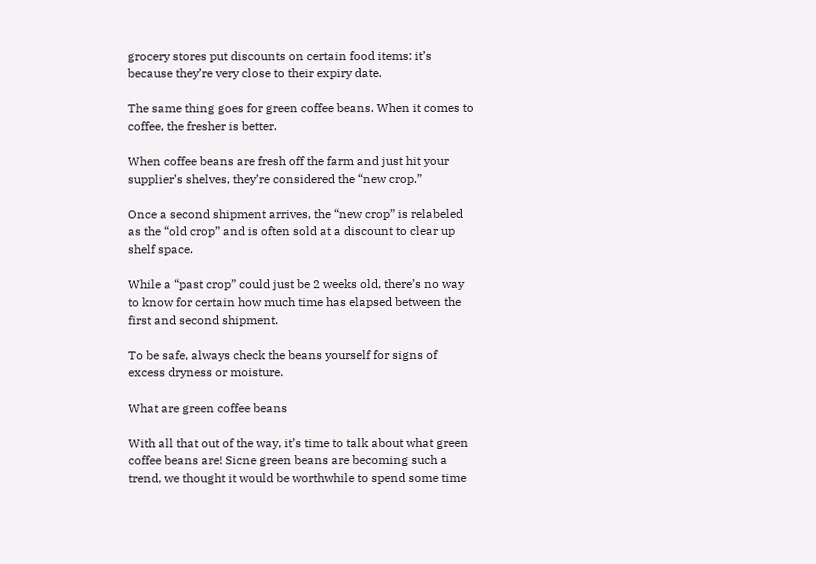grocery stores put discounts on certain food items: it’s because they’re very close to their expiry date.

The same thing goes for green coffee beans. When it comes to coffee, the fresher is better.

When coffee beans are fresh off the farm and just hit your supplier’s shelves, they’re considered the “new crop.”

Once a second shipment arrives, the “new crop” is relabeled as the “old crop” and is often sold at a discount to clear up shelf space.

While a “past crop” could just be 2 weeks old, there’s no way to know for certain how much time has elapsed between the first and second shipment.

To be safe, always check the beans yourself for signs of excess dryness or moisture.

What are green coffee beans

With all that out of the way, it’s time to talk about what green coffee beans are! Sicne green beans are becoming such a trend, we thought it would be worthwhile to spend some time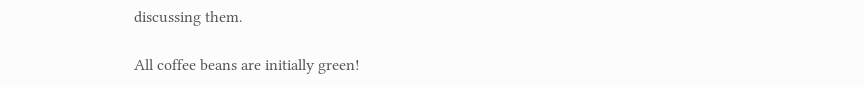discussing them.

All coffee beans are initially green!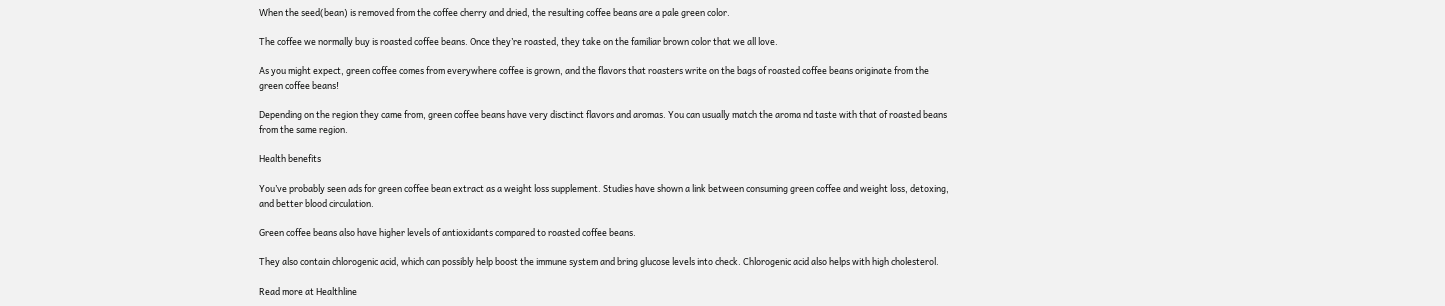When the seed(bean) is removed from the coffee cherry and dried, the resulting coffee beans are a pale green color.

The coffee we normally buy is roasted coffee beans. Once they’re roasted, they take on the familiar brown color that we all love.

As you might expect, green coffee comes from everywhere coffee is grown, and the flavors that roasters write on the bags of roasted coffee beans originate from the green coffee beans!

Depending on the region they came from, green coffee beans have very disctinct flavors and aromas. You can usually match the aroma nd taste with that of roasted beans from the same region.

Health benefits

You’ve probably seen ads for green coffee bean extract as a weight loss supplement. Studies have shown a link between consuming green coffee and weight loss, detoxing, and better blood circulation.

Green coffee beans also have higher levels of antioxidants compared to roasted coffee beans.

They also contain chlorogenic acid, which can possibly help boost the immune system and bring glucose levels into check. Chlorogenic acid also helps with high cholesterol.

Read more at Healthline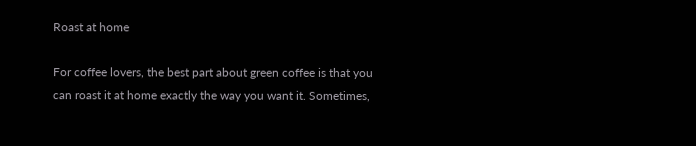Roast at home

For coffee lovers, the best part about green coffee is that you can roast it at home exactly the way you want it. Sometimes,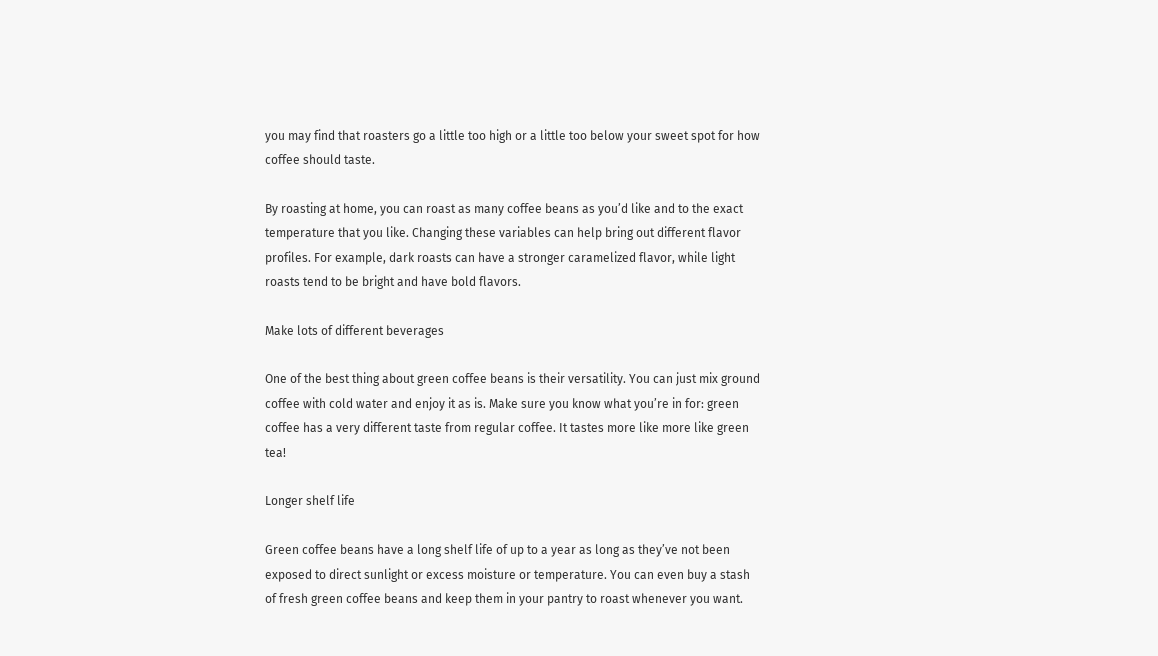you may find that roasters go a little too high or a little too below your sweet spot for how coffee should taste.

By roasting at home, you can roast as many coffee beans as you’d like and to the exact temperature that you like. Changing these variables can help bring out different flavor profiles. For example, dark roasts can have a stronger caramelized flavor, while light roasts tend to be bright and have bold flavors.

Make lots of different beverages

One of the best thing about green coffee beans is their versatility. You can just mix ground coffee with cold water and enjoy it as is. Make sure you know what you’re in for: green coffee has a very different taste from regular coffee. It tastes more like more like green tea!

Longer shelf life

Green coffee beans have a long shelf life of up to a year as long as they’ve not been exposed to direct sunlight or excess moisture or temperature. You can even buy a stash of fresh green coffee beans and keep them in your pantry to roast whenever you want.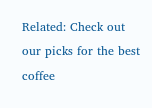Related: Check out our picks for the best coffee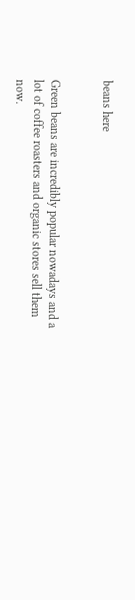beans here


Green beans are incredibly popular nowadays and a lot of coffee roasters and organic stores sell them now.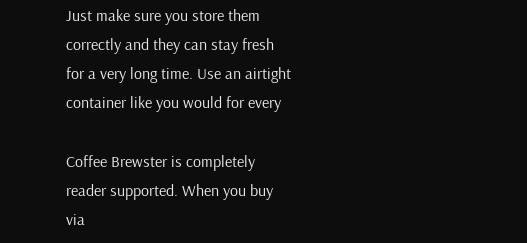Just make sure you store them correctly and they can stay fresh for a very long time. Use an airtight container like you would for every

Coffee Brewster is completely reader supported. When you buy via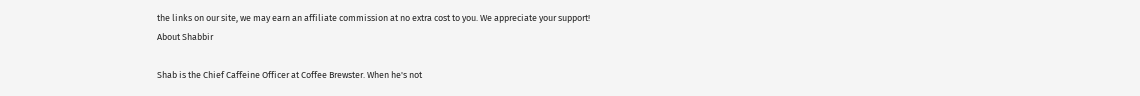the links on our site, we may earn an affiliate commission at no extra cost to you. We appreciate your support!
About Shabbir

Shab is the Chief Caffeine Officer at Coffee Brewster. When he's not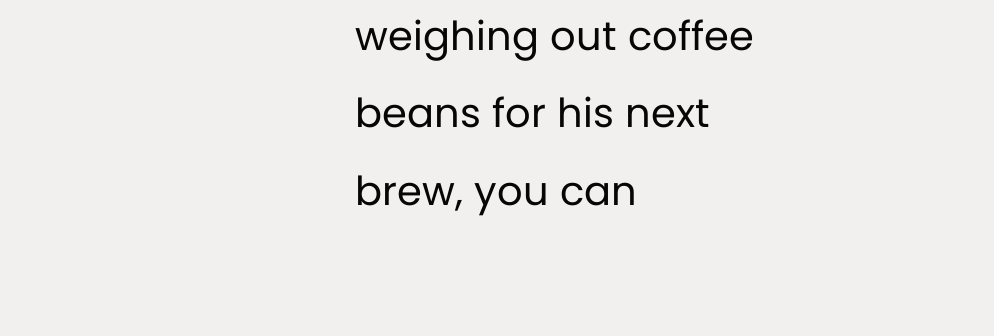weighing out coffee beans for his next brew, you can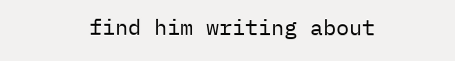find him writing about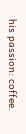his passion: coffee.